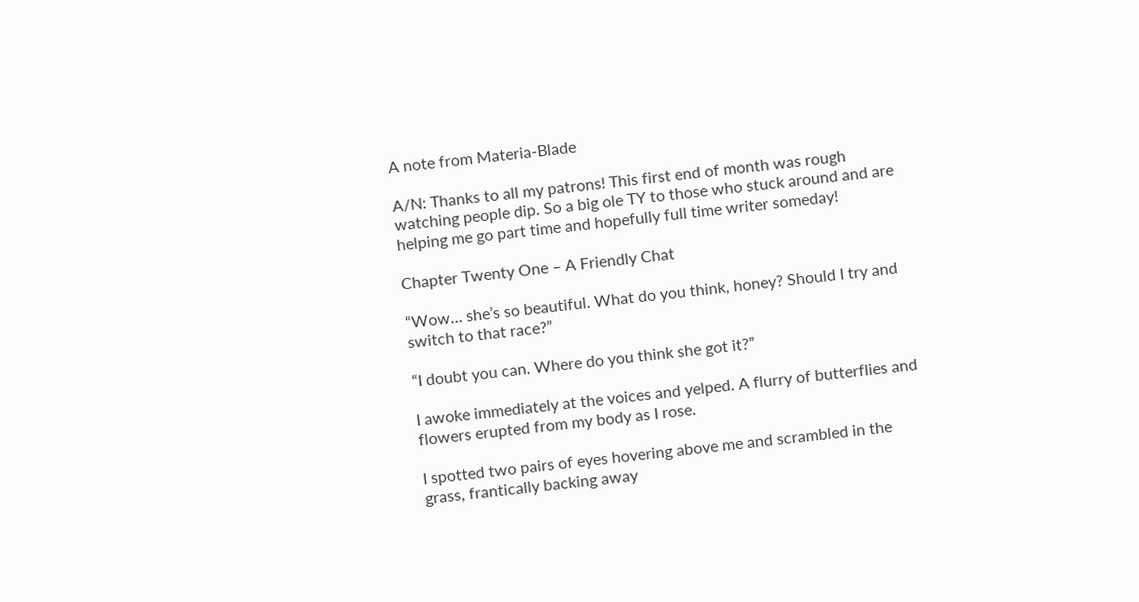A note from Materia-Blade

A/N: Thanks to all my patrons! This first end of month was rough watching people dip. So a big ole TY to those who stuck around and are helping me go part time and hopefully full time writer someday!

Chapter Twenty One – A Friendly Chat

“Wow… she’s so beautiful. What do you think, honey? Should I try and switch to that race?”

“I doubt you can. Where do you think she got it?”

I awoke immediately at the voices and yelped. A flurry of butterflies and flowers erupted from my body as I rose.

I spotted two pairs of eyes hovering above me and scrambled in the grass, frantically backing away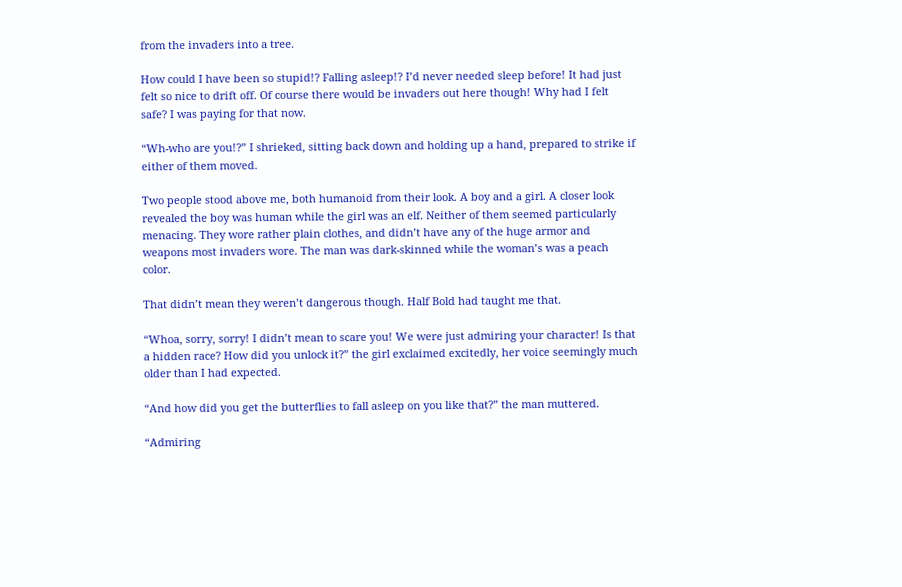from the invaders into a tree.

How could I have been so stupid!? Falling asleep!? I’d never needed sleep before! It had just felt so nice to drift off. Of course there would be invaders out here though! Why had I felt safe? I was paying for that now.

“Wh-who are you!?” I shrieked, sitting back down and holding up a hand, prepared to strike if either of them moved.

Two people stood above me, both humanoid from their look. A boy and a girl. A closer look revealed the boy was human while the girl was an elf. Neither of them seemed particularly menacing. They wore rather plain clothes, and didn’t have any of the huge armor and weapons most invaders wore. The man was dark-skinned while the woman’s was a peach color.

That didn’t mean they weren’t dangerous though. Half Bold had taught me that.

“Whoa, sorry, sorry! I didn’t mean to scare you! We were just admiring your character! Is that a hidden race? How did you unlock it?” the girl exclaimed excitedly, her voice seemingly much older than I had expected.

“And how did you get the butterflies to fall asleep on you like that?” the man muttered.

“Admiring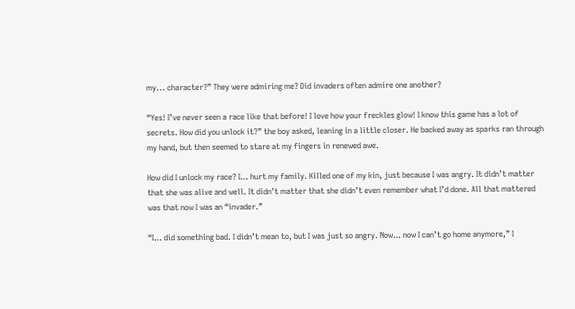my... character?” They were admiring me? Did invaders often admire one another?

“Yes! I’ve never seen a race like that before! I love how your freckles glow! I know this game has a lot of secrets. How did you unlock it?” the boy asked, leaning in a little closer. He backed away as sparks ran through my hand, but then seemed to stare at my fingers in renewed awe.

How did I unlock my race? I… hurt my family. Killed one of my kin, just because I was angry. It didn’t matter that she was alive and well. It didn’t matter that she didn’t even remember what I’d done. All that mattered was that now I was an “invader.”

“I… did something bad. I didn’t mean to, but I was just so angry. Now… now I can’t go home anymore,” I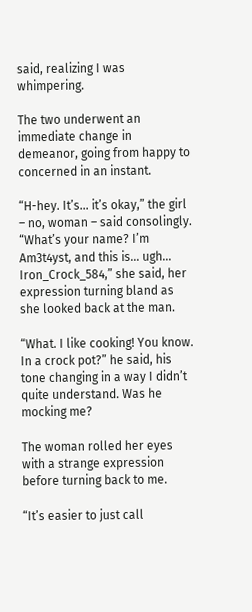said, realizing I was whimpering.

The two underwent an immediate change in demeanor, going from happy to concerned in an instant.

“H-hey. It’s… it’s okay,” the girl – no, woman – said consolingly. “What’s your name? I’m Am3t4yst, and this is… ugh... Iron_Crock_584,” she said, her expression turning bland as she looked back at the man.

“What. I like cooking! You know. In a crock pot?” he said, his tone changing in a way I didn’t quite understand. Was he mocking me?

The woman rolled her eyes with a strange expression before turning back to me.

“It’s easier to just call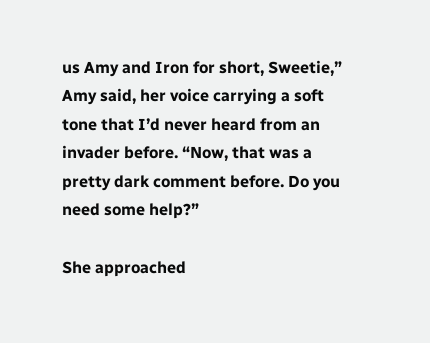us Amy and Iron for short, Sweetie,” Amy said, her voice carrying a soft tone that I’d never heard from an invader before. “Now, that was a pretty dark comment before. Do you need some help?”

She approached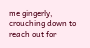me gingerly, crouching down to reach out for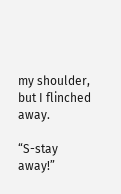my shoulder, but I flinched away.

“S-stay away!”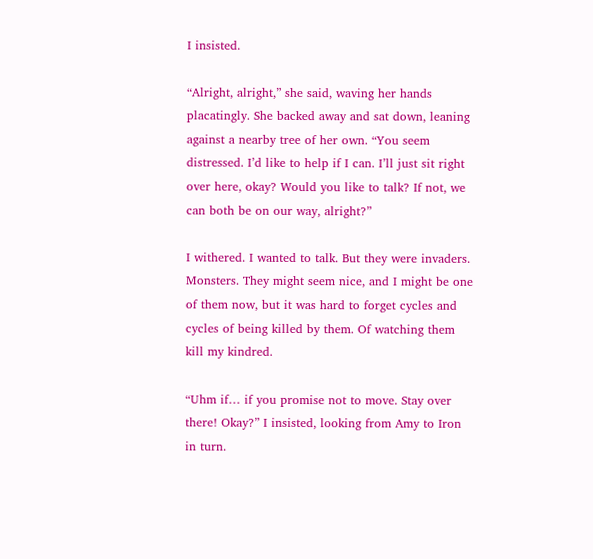I insisted.

“Alright, alright,” she said, waving her hands placatingly. She backed away and sat down, leaning against a nearby tree of her own. “You seem distressed. I’d like to help if I can. I’ll just sit right over here, okay? Would you like to talk? If not, we can both be on our way, alright?”

I withered. I wanted to talk. But they were invaders. Monsters. They might seem nice, and I might be one of them now, but it was hard to forget cycles and cycles of being killed by them. Of watching them kill my kindred.

“Uhm if… if you promise not to move. Stay over there! Okay?” I insisted, looking from Amy to Iron in turn.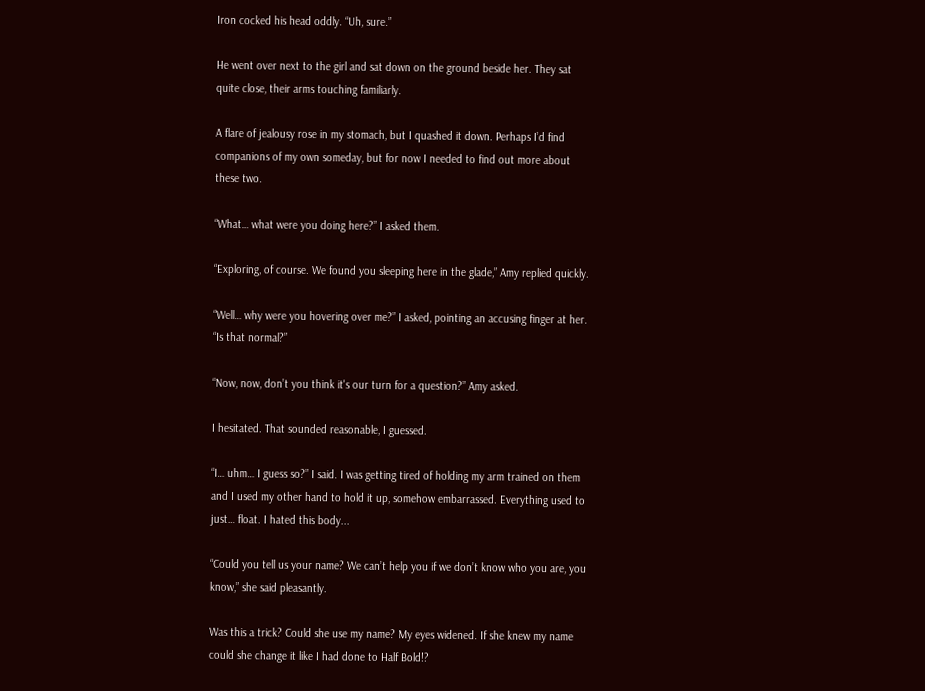Iron cocked his head oddly. “Uh, sure.”

He went over next to the girl and sat down on the ground beside her. They sat quite close, their arms touching familiarly.

A flare of jealousy rose in my stomach, but I quashed it down. Perhaps I’d find companions of my own someday, but for now I needed to find out more about these two.

“What… what were you doing here?” I asked them.

“Exploring, of course. We found you sleeping here in the glade,” Amy replied quickly.

“Well… why were you hovering over me?” I asked, pointing an accusing finger at her. “Is that normal?”

“Now, now, don’t you think it's our turn for a question?” Amy asked.

I hesitated. That sounded reasonable, I guessed.

“I… uhm… I guess so?” I said. I was getting tired of holding my arm trained on them and I used my other hand to hold it up, somehow embarrassed. Everything used to just… float. I hated this body...

“Could you tell us your name? We can’t help you if we don’t know who you are, you know,” she said pleasantly.

Was this a trick? Could she use my name? My eyes widened. If she knew my name could she change it like I had done to Half Bold!?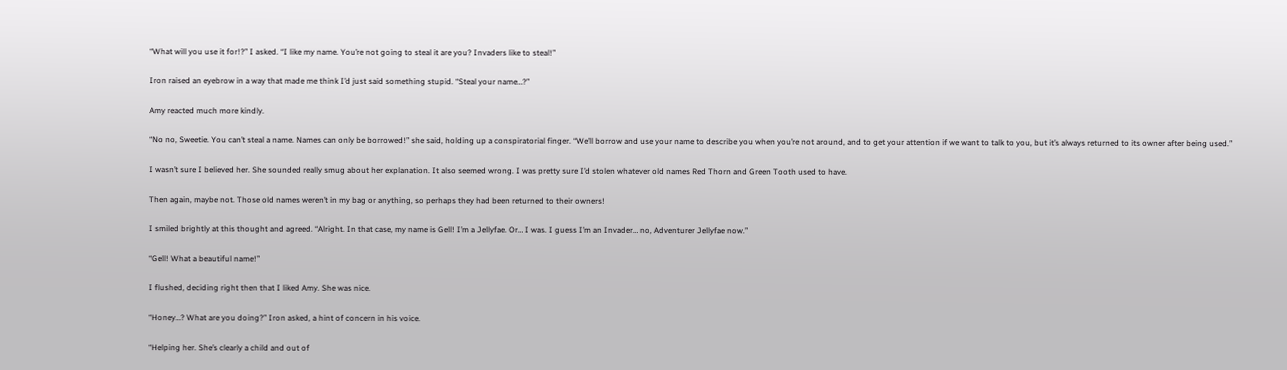“What will you use it for!?” I asked. “I like my name. You’re not going to steal it are you? Invaders like to steal!”

Iron raised an eyebrow in a way that made me think I’d just said something stupid. “Steal your name…?”

Amy reacted much more kindly.

“No no, Sweetie. You can’t steal a name. Names can only be borrowed!” she said, holding up a conspiratorial finger. “We’ll borrow and use your name to describe you when you’re not around, and to get your attention if we want to talk to you, but it’s always returned to its owner after being used.”

I wasn’t sure I believed her. She sounded really smug about her explanation. It also seemed wrong. I was pretty sure I’d stolen whatever old names Red Thorn and Green Tooth used to have.

Then again, maybe not. Those old names weren’t in my bag or anything, so perhaps they had been returned to their owners!

I smiled brightly at this thought and agreed. “Alright. In that case, my name is Gell! I’m a Jellyfae. Or… I was. I guess I’m an Invader… no, Adventurer Jellyfae now.”

“Gell! What a beautiful name!”

I flushed, deciding right then that I liked Amy. She was nice.

“Honey…? What are you doing?” Iron asked, a hint of concern in his voice.

“Helping her. She’s clearly a child and out of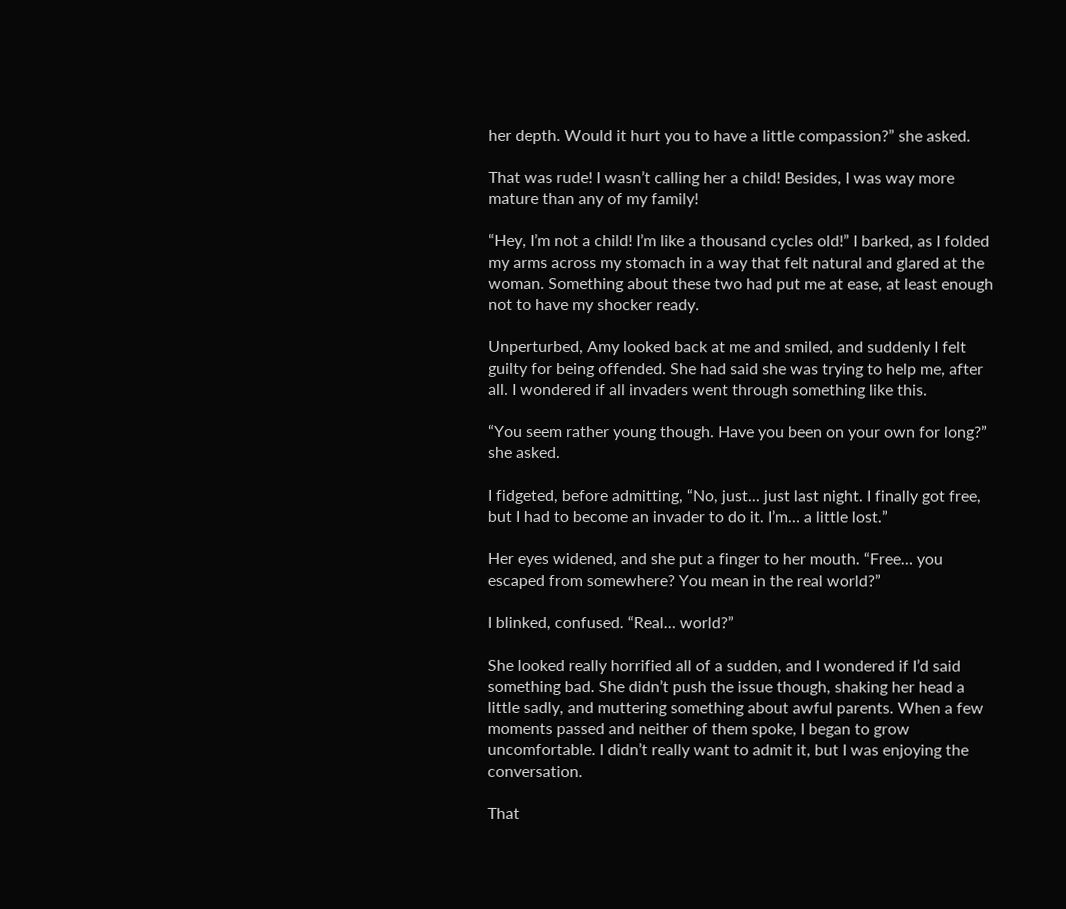her depth. Would it hurt you to have a little compassion?” she asked.

That was rude! I wasn’t calling her a child! Besides, I was way more mature than any of my family!

“Hey, I’m not a child! I’m like a thousand cycles old!” I barked, as I folded my arms across my stomach in a way that felt natural and glared at the woman. Something about these two had put me at ease, at least enough not to have my shocker ready.

Unperturbed, Amy looked back at me and smiled, and suddenly I felt guilty for being offended. She had said she was trying to help me, after all. I wondered if all invaders went through something like this.

“You seem rather young though. Have you been on your own for long?” she asked.

I fidgeted, before admitting, “No, just... just last night. I finally got free, but I had to become an invader to do it. I’m… a little lost.”

Her eyes widened, and she put a finger to her mouth. “Free… you escaped from somewhere? You mean in the real world?”

I blinked, confused. “Real… world?”

She looked really horrified all of a sudden, and I wondered if I’d said something bad. She didn’t push the issue though, shaking her head a little sadly, and muttering something about awful parents. When a few moments passed and neither of them spoke, I began to grow uncomfortable. I didn’t really want to admit it, but I was enjoying the conversation.

That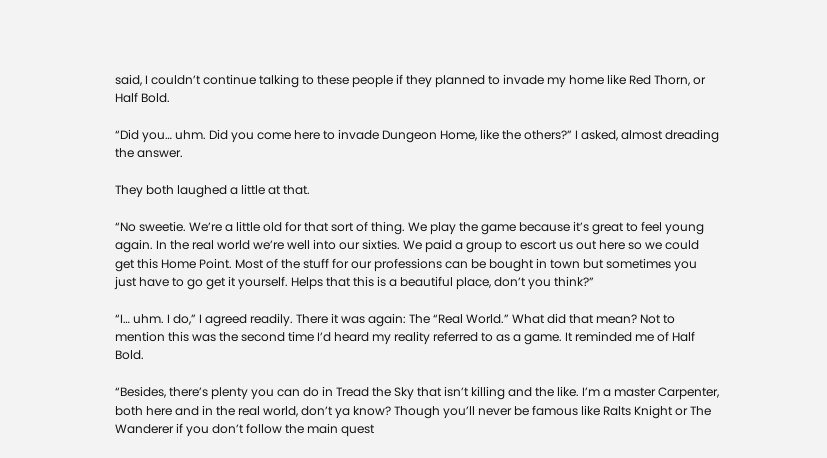said, I couldn’t continue talking to these people if they planned to invade my home like Red Thorn, or Half Bold.

“Did you… uhm. Did you come here to invade Dungeon Home, like the others?” I asked, almost dreading the answer.

They both laughed a little at that.

“No sweetie. We’re a little old for that sort of thing. We play the game because it’s great to feel young again. In the real world we’re well into our sixties. We paid a group to escort us out here so we could get this Home Point. Most of the stuff for our professions can be bought in town but sometimes you just have to go get it yourself. Helps that this is a beautiful place, don’t you think?”

“I… uhm. I do,” I agreed readily. There it was again: The “Real World.” What did that mean? Not to mention this was the second time I’d heard my reality referred to as a game. It reminded me of Half Bold.

“Besides, there’s plenty you can do in Tread the Sky that isn’t killing and the like. I’m a master Carpenter, both here and in the real world, don’t ya know? Though you’ll never be famous like Ralts Knight or The Wanderer if you don’t follow the main quest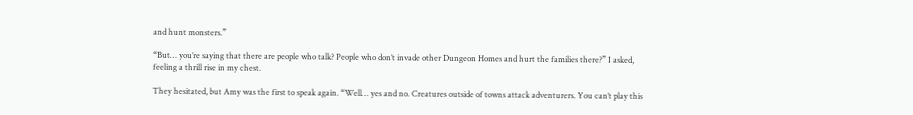and hunt monsters.”

“But… you’re saying that there are people who talk? People who don’t invade other Dungeon Homes and hurt the families there?” I asked, feeling a thrill rise in my chest.

They hesitated, but Amy was the first to speak again. “Well… yes and no. Creatures outside of towns attack adventurers. You can’t play this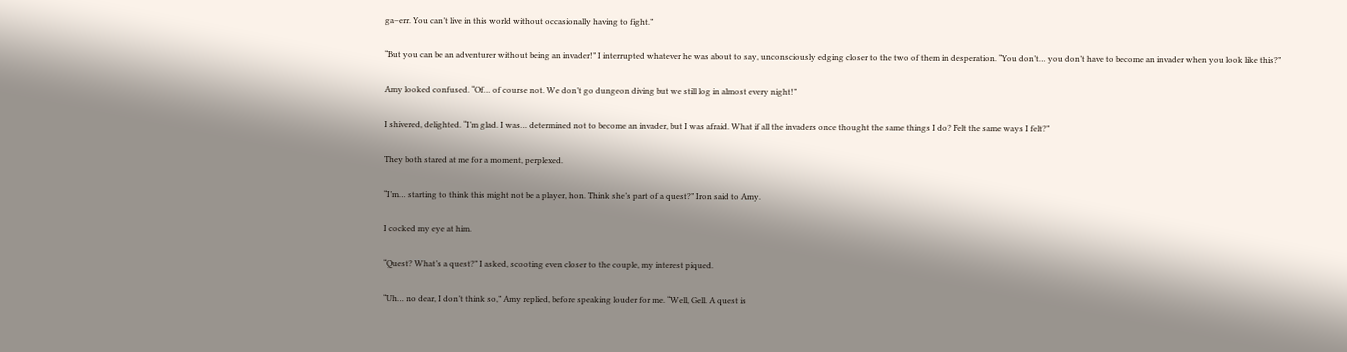ga–err. You can’t live in this world without occasionally having to fight.”

“But you can be an adventurer without being an invader!” I interrupted whatever he was about to say, unconsciously edging closer to the two of them in desperation. “You don’t… you don’t have to become an invader when you look like this?”

Amy looked confused. “Of… of course not. We don’t go dungeon diving but we still log in almost every night!”

I shivered, delighted. “I’m glad. I was… determined not to become an invader, but I was afraid. What if all the invaders once thought the same things I do? Felt the same ways I felt?”

They both stared at me for a moment, perplexed.

“I’m… starting to think this might not be a player, hon. Think she’s part of a quest?” Iron said to Amy.

I cocked my eye at him.

“Quest? What’s a quest?” I asked, scooting even closer to the couple, my interest piqued.

“Uh… no dear, I don’t think so,” Amy replied, before speaking louder for me. “Well, Gell. A quest is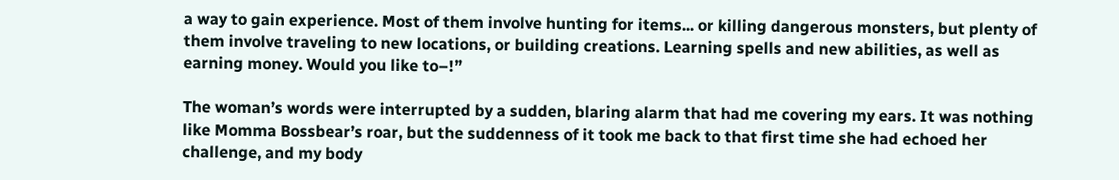a way to gain experience. Most of them involve hunting for items... or killing dangerous monsters, but plenty of them involve traveling to new locations, or building creations. Learning spells and new abilities, as well as earning money. Would you like to–!”

The woman’s words were interrupted by a sudden, blaring alarm that had me covering my ears. It was nothing like Momma Bossbear’s roar, but the suddenness of it took me back to that first time she had echoed her challenge, and my body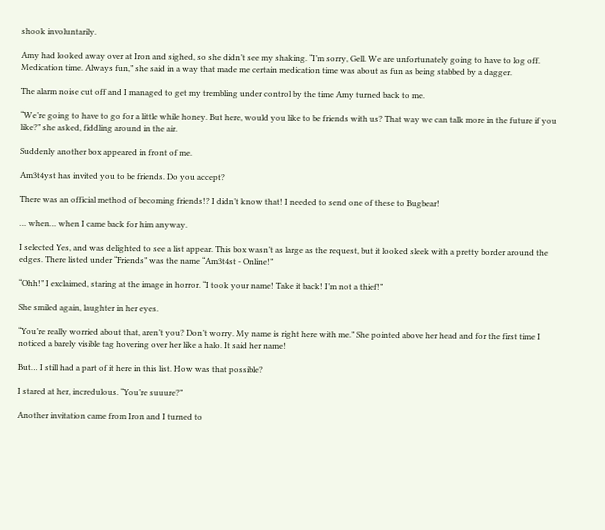shook involuntarily.

Amy had looked away over at Iron and sighed, so she didn’t see my shaking. “I’m sorry, Gell. We are unfortunately going to have to log off. Medication time. Always fun,” she said in a way that made me certain medication time was about as fun as being stabbed by a dagger.

The alarm noise cut off and I managed to get my trembling under control by the time Amy turned back to me.

“We’re going to have to go for a little while honey. But here, would you like to be friends with us? That way we can talk more in the future if you like?” she asked, fiddling around in the air.

Suddenly another box appeared in front of me.

Am3t4yst has invited you to be friends. Do you accept?

There was an official method of becoming friends!? I didn’t know that! I needed to send one of these to Bugbear!

… when… when I came back for him anyway.

I selected Yes, and was delighted to see a list appear. This box wasn’t as large as the request, but it looked sleek with a pretty border around the edges. There listed under “Friends” was the name “Am3t4st - Online!”

“Ohh!” I exclaimed, staring at the image in horror. “I took your name! Take it back! I’m not a thief!”

She smiled again, laughter in her eyes.

“You’re really worried about that, aren’t you? Don’t worry. My name is right here with me.” She pointed above her head and for the first time I noticed a barely visible tag hovering over her like a halo. It said her name!

But… I still had a part of it here in this list. How was that possible?

I stared at her, incredulous. “You’re suuure?”

Another invitation came from Iron and I turned to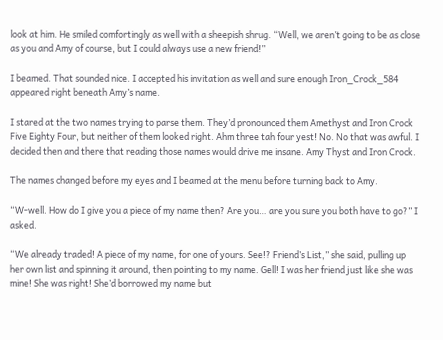look at him. He smiled comfortingly as well with a sheepish shrug. “Well, we aren’t going to be as close as you and Amy of course, but I could always use a new friend!”

I beamed. That sounded nice. I accepted his invitation as well and sure enough Iron_Crock_584 appeared right beneath Amy’s name.

I stared at the two names trying to parse them. They’d pronounced them Amethyst and Iron Crock Five Eighty Four, but neither of them looked right. Ahm three tah four yest! No. No that was awful. I decided then and there that reading those names would drive me insane. Amy Thyst and Iron Crock.

The names changed before my eyes and I beamed at the menu before turning back to Amy.

“W-well. How do I give you a piece of my name then? Are you… are you sure you both have to go?” I asked.

“We already traded! A piece of my name, for one of yours. See!? Friend’s List,” she said, pulling up her own list and spinning it around, then pointing to my name. Gell! I was her friend just like she was mine! She was right! She’d borrowed my name but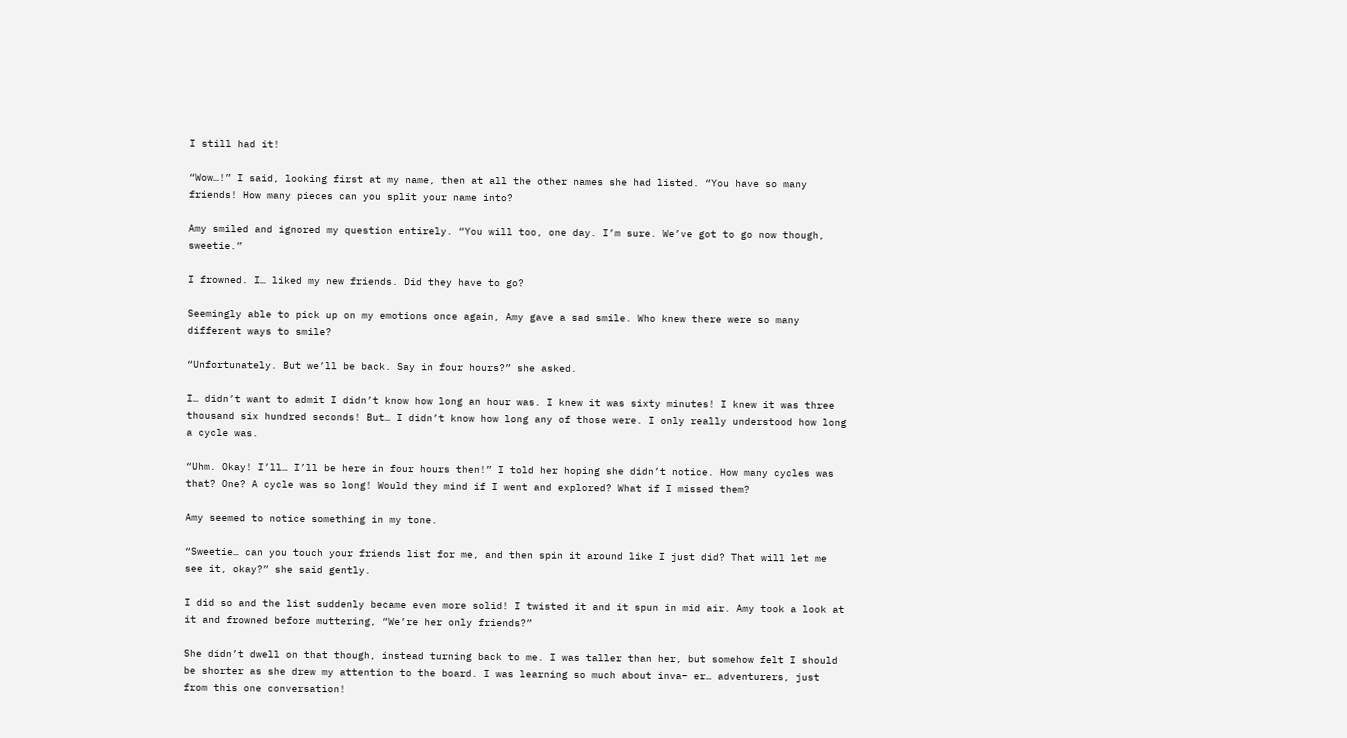I still had it!

“Wow…!” I said, looking first at my name, then at all the other names she had listed. “You have so many friends! How many pieces can you split your name into?

Amy smiled and ignored my question entirely. “You will too, one day. I’m sure. We’ve got to go now though, sweetie.”

I frowned. I… liked my new friends. Did they have to go?

Seemingly able to pick up on my emotions once again, Amy gave a sad smile. Who knew there were so many different ways to smile?

“Unfortunately. But we’ll be back. Say in four hours?” she asked.

I… didn’t want to admit I didn’t know how long an hour was. I knew it was sixty minutes! I knew it was three thousand six hundred seconds! But… I didn’t know how long any of those were. I only really understood how long a cycle was.

“Uhm. Okay! I’ll… I’ll be here in four hours then!” I told her hoping she didn’t notice. How many cycles was that? One? A cycle was so long! Would they mind if I went and explored? What if I missed them?

Amy seemed to notice something in my tone.

“Sweetie… can you touch your friends list for me, and then spin it around like I just did? That will let me see it, okay?” she said gently.

I did so and the list suddenly became even more solid! I twisted it and it spun in mid air. Amy took a look at it and frowned before muttering, “We’re her only friends?”

She didn’t dwell on that though, instead turning back to me. I was taller than her, but somehow felt I should be shorter as she drew my attention to the board. I was learning so much about inva– er… adventurers, just from this one conversation!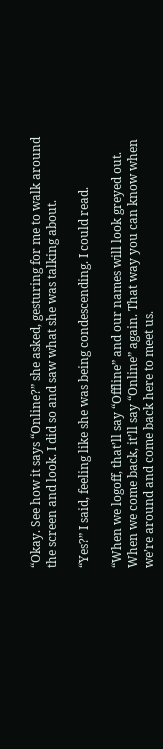“Okay. See how it says “Online?” she asked, gesturing for me to walk around the screen and look. I did so and saw what she was talking about.

“Yes?” I said, feeling like she was being condescending. I could read.

“When we logoff, that’ll say “Offline” and our names will look greyed out. When we come back, it’ll say “Online” again. That way you can know when we’re around and come back here to meet us.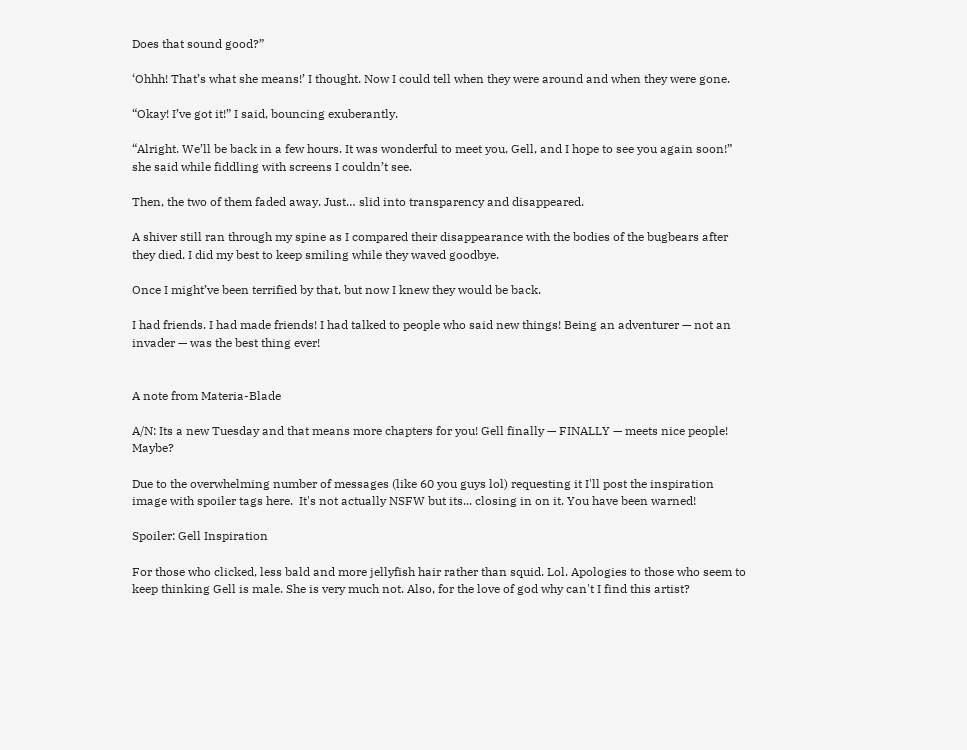Does that sound good?”

‘Ohhh! That’s what she means!’ I thought. Now I could tell when they were around and when they were gone.

“Okay! I’ve got it!” I said, bouncing exuberantly.

“Alright. We’ll be back in a few hours. It was wonderful to meet you, Gell, and I hope to see you again soon!” she said while fiddling with screens I couldn’t see.

Then, the two of them faded away. Just… slid into transparency and disappeared.

A shiver still ran through my spine as I compared their disappearance with the bodies of the bugbears after they died. I did my best to keep smiling while they waved goodbye.

Once I might’ve been terrified by that, but now I knew they would be back.

I had friends. I had made friends! I had talked to people who said new things! Being an adventurer — not an invader — was the best thing ever!


A note from Materia-Blade

A/N: Its a new Tuesday and that means more chapters for you! Gell finally — FINALLY — meets nice people! Maybe?

Due to the overwhelming number of messages (like 60 you guys lol) requesting it I'll post the inspiration image with spoiler tags here.  It's not actually NSFW but its... closing in on it. You have been warned!

Spoiler: Gell Inspiration

For those who clicked, less bald and more jellyfish hair rather than squid. Lol. Apologies to those who seem to keep thinking Gell is male. She is very much not. Also, for the love of god why can't I find this artist?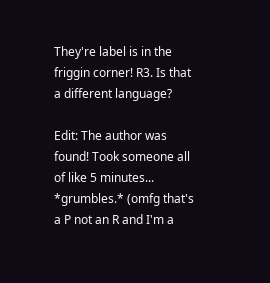They're label is in the friggin corner! R3. Is that a different language?

Edit: The author was found! Took someone all of like 5 minutes... *grumbles.* (omfg that's a P not an R and I'm a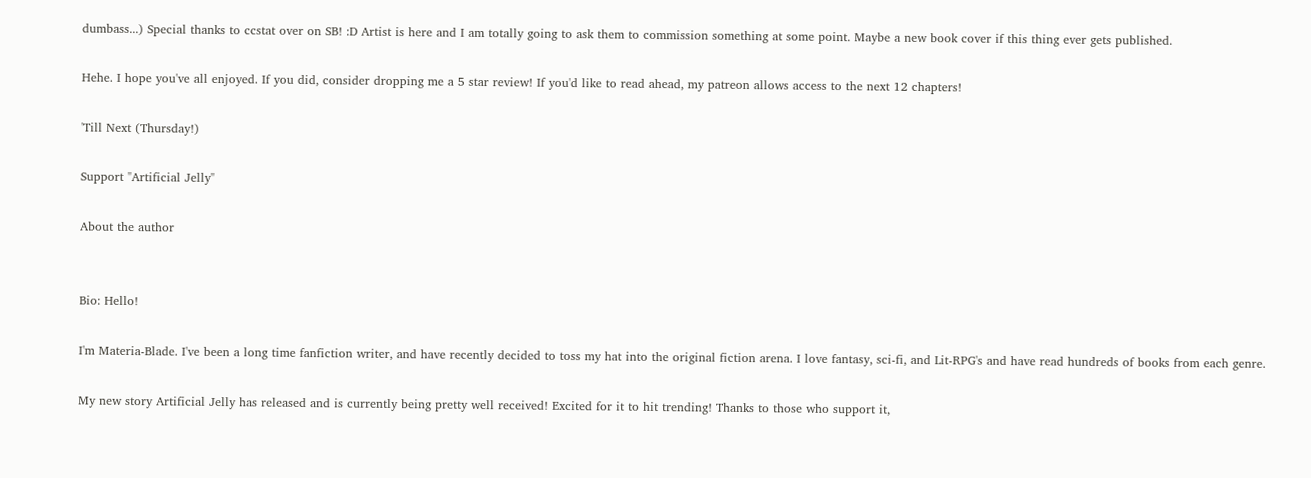dumbass...) Special thanks to ccstat over on SB! :D Artist is here and I am totally going to ask them to commission something at some point. Maybe a new book cover if this thing ever gets published.

Hehe. I hope you've all enjoyed. If you did, consider dropping me a 5 star review! If you'd like to read ahead, my patreon allows access to the next 12 chapters!

'Till Next (Thursday!)

Support "Artificial Jelly"

About the author


Bio: Hello!

I'm Materia-Blade. I've been a long time fanfiction writer, and have recently decided to toss my hat into the original fiction arena. I love fantasy, sci-fi, and Lit-RPG's and have read hundreds of books from each genre.

My new story Artificial Jelly has released and is currently being pretty well received! Excited for it to hit trending! Thanks to those who support it,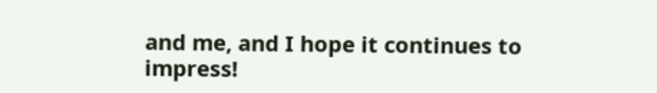and me, and I hope it continues to impress!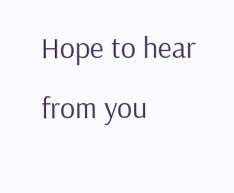Hope to hear from you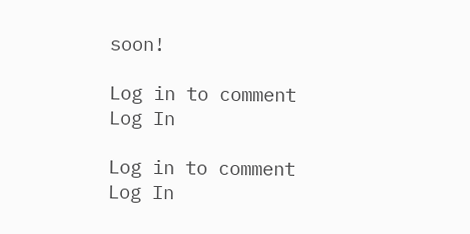soon!

Log in to comment
Log In

Log in to comment
Log In